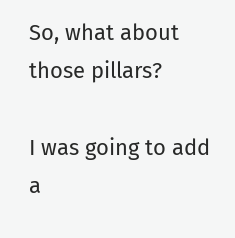So, what about those pillars?

I was going to add a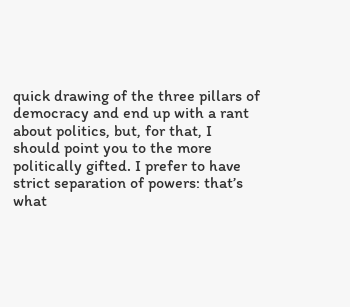quick drawing of the three pillars of democracy and end up with a rant about politics, but, for that, I should point you to the more politically gifted. I prefer to have strict separation of powers: that’s what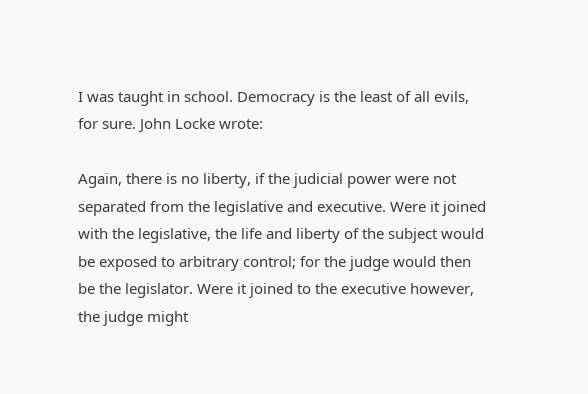I was taught in school. Democracy is the least of all evils, for sure. John Locke wrote:

Again, there is no liberty, if the judicial power were not separated from the legislative and executive. Were it joined with the legislative, the life and liberty of the subject would be exposed to arbitrary control; for the judge would then be the legislator. Were it joined to the executive however, the judge might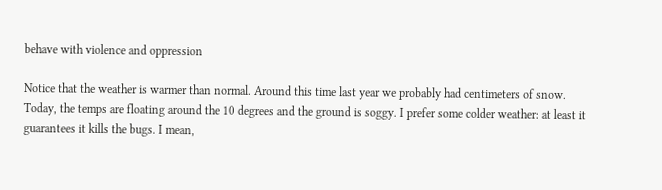behave with violence and oppression

Notice that the weather is warmer than normal. Around this time last year we probably had centimeters of snow. Today, the temps are floating around the 10 degrees and the ground is soggy. I prefer some colder weather: at least it guarantees it kills the bugs. I mean,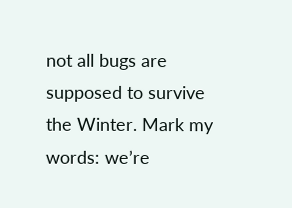not all bugs are supposed to survive the Winter. Mark my words: we’re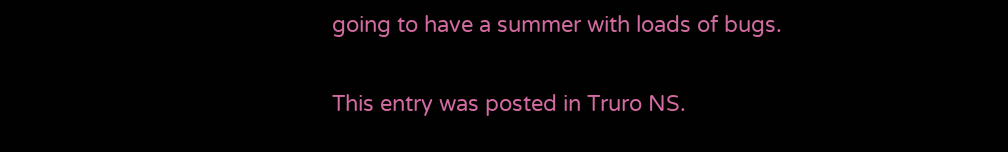going to have a summer with loads of bugs.

This entry was posted in Truro NS.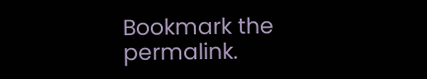Bookmark the permalink.